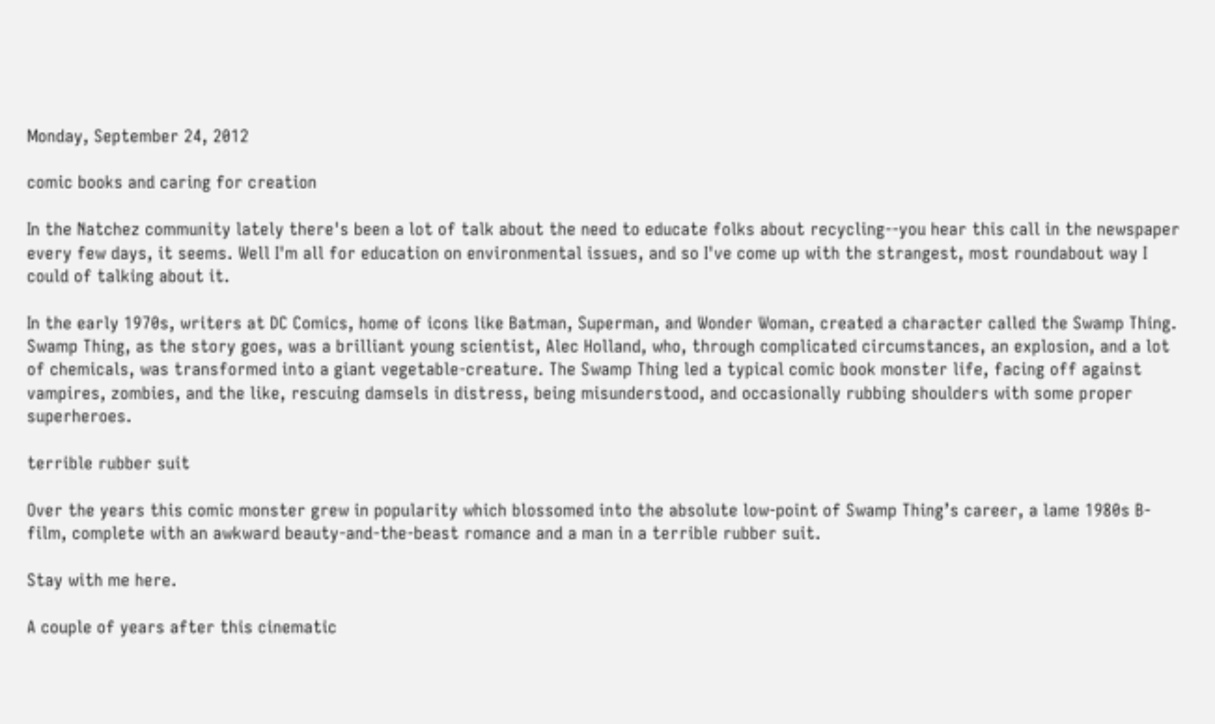Monday, September 24, 2012

comic books and caring for creation

In the Natchez community lately there's been a lot of talk about the need to educate folks about recycling--you hear this call in the newspaper every few days, it seems. Well I'm all for education on environmental issues, and so I've come up with the strangest, most roundabout way I could of talking about it.

In the early 1970s, writers at DC Comics, home of icons like Batman, Superman, and Wonder Woman, created a character called the Swamp Thing.
Swamp Thing, as the story goes, was a brilliant young scientist, Alec Holland, who, through complicated circumstances, an explosion, and a lot of chemicals, was transformed into a giant vegetable-creature. The Swamp Thing led a typical comic book monster life, facing off against vampires, zombies, and the like, rescuing damsels in distress, being misunderstood, and occasionally rubbing shoulders with some proper superheroes.

terrible rubber suit

Over the years this comic monster grew in popularity which blossomed into the absolute low-point of Swamp Thing’s career, a lame 1980s B-film, complete with an awkward beauty-and-the-beast romance and a man in a terrible rubber suit.

Stay with me here.

A couple of years after this cinematic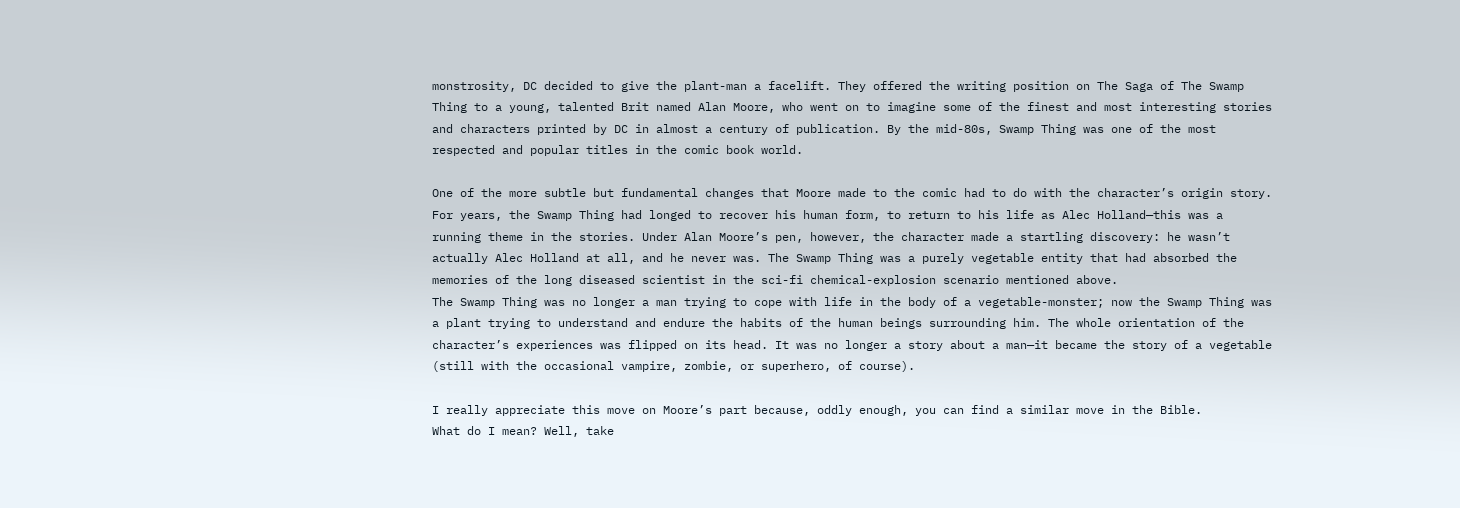monstrosity, DC decided to give the plant-man a facelift. They offered the writing position on The Saga of The Swamp Thing to a young, talented Brit named Alan Moore, who went on to imagine some of the finest and most interesting stories and characters printed by DC in almost a century of publication. By the mid-80s, Swamp Thing was one of the most respected and popular titles in the comic book world.

One of the more subtle but fundamental changes that Moore made to the comic had to do with the character’s origin story. For years, the Swamp Thing had longed to recover his human form, to return to his life as Alec Holland—this was a running theme in the stories. Under Alan Moore’s pen, however, the character made a startling discovery: he wasn’t actually Alec Holland at all, and he never was. The Swamp Thing was a purely vegetable entity that had absorbed the memories of the long diseased scientist in the sci-fi chemical-explosion scenario mentioned above.
The Swamp Thing was no longer a man trying to cope with life in the body of a vegetable-monster; now the Swamp Thing was a plant trying to understand and endure the habits of the human beings surrounding him. The whole orientation of the character’s experiences was flipped on its head. It was no longer a story about a man—it became the story of a vegetable (still with the occasional vampire, zombie, or superhero, of course).

I really appreciate this move on Moore’s part because, oddly enough, you can find a similar move in the Bible.
What do I mean? Well, take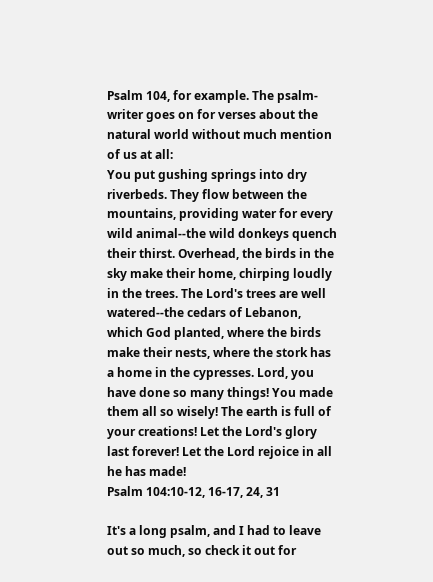Psalm 104, for example. The psalm-writer goes on for verses about the natural world without much mention of us at all:
You put gushing springs into dry riverbeds. They flow between the mountains, providing water for every wild animal--the wild donkeys quench their thirst. Overhead, the birds in the sky make their home, chirping loudly in the trees. The Lord's trees are well watered--the cedars of Lebanon, which God planted, where the birds make their nests, where the stork has a home in the cypresses. Lord, you have done so many things! You made them all so wisely! The earth is full of your creations! Let the Lord's glory last forever! Let the Lord rejoice in all he has made!
Psalm 104:10-12, 16-17, 24, 31

It's a long psalm, and I had to leave out so much, so check it out for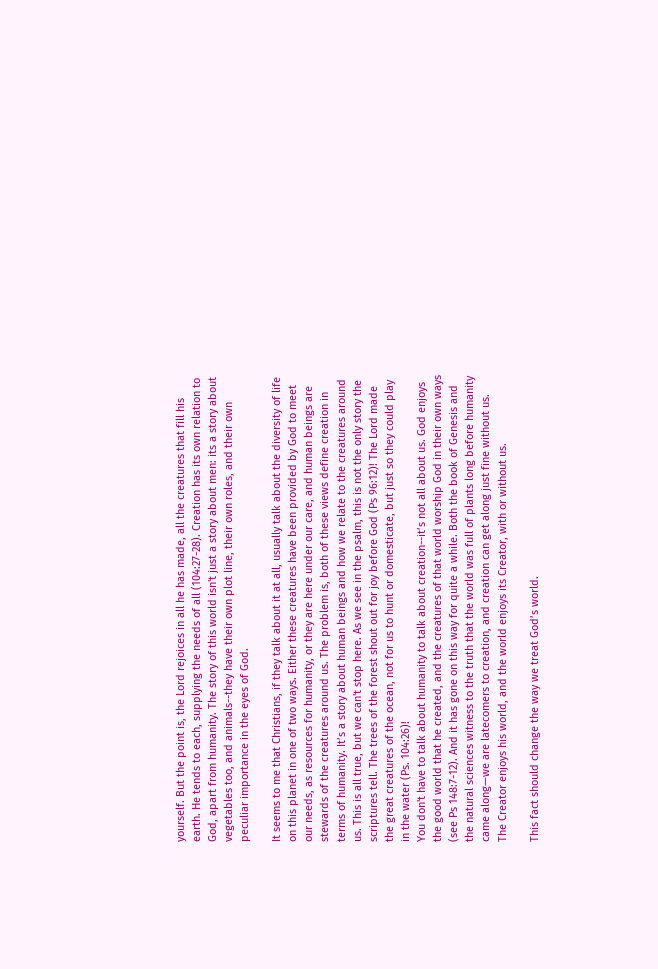yourself. But the point is, the Lord rejoices in all he has made, all the creatures that fill his earth. He tends to each, supplying the needs of all (104:27-28). Creation has its own relation to God, apart from humanity. The story of this world isn't just a story about men: its a story about vegetables too, and animals--they have their own plot line, their own roles, and their own peculiar importance in the eyes of God.

It seems to me that Christians, if they talk about it at all, usually talk about the diversity of life on this planet in one of two ways. Either these creatures have been provided by God to meet our needs, as resources for humanity, or they are here under our care, and human beings are stewards of the creatures around us. The problem is, both of these views define creation in terms of humanity. It’s a story about human beings and how we relate to the creatures around us. This is all true, but we can't stop here. As we see in the psalm, this is not the only story the scriptures tell. The trees of the forest shout out for joy before God (Ps 96:12)! The Lord made the great creatures of the ocean, not for us to hunt or domesticate, but just so they could play in the water (Ps. 104:26)!
You don't have to talk about humanity to talk about creation--it’s not all about us. God enjoys the good world that he created, and the creatures of that world worship God in their own ways (see Ps 148:7-12). And it has gone on this way for quite a while. Both the book of Genesis and the natural sciences witness to the truth that the world was full of plants long before humanity came along—we are latecomers to creation, and creation can get along just fine without us. The Creator enjoys his world, and the world enjoys its Creator, with or without us.

This fact should change the way we treat God’s world.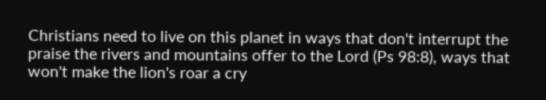Christians need to live on this planet in ways that don't interrupt the praise the rivers and mountains offer to the Lord (Ps 98:8), ways that won't make the lion's roar a cry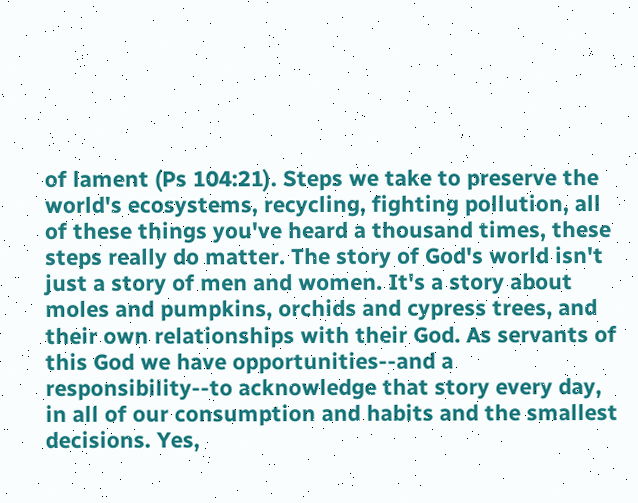of lament (Ps 104:21). Steps we take to preserve the world's ecosystems, recycling, fighting pollution, all of these things you've heard a thousand times, these steps really do matter. The story of God's world isn't just a story of men and women. It's a story about moles and pumpkins, orchids and cypress trees, and their own relationships with their God. As servants of this God we have opportunities--and a responsibility--to acknowledge that story every day, in all of our consumption and habits and the smallest decisions. Yes,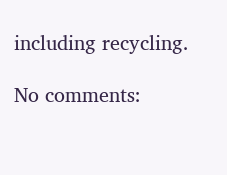including recycling.

No comments: